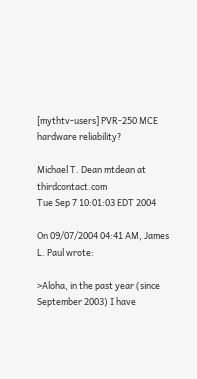[mythtv-users] PVR-250 MCE hardware reliability?

Michael T. Dean mtdean at thirdcontact.com
Tue Sep 7 10:01:03 EDT 2004

On 09/07/2004 04:41 AM, James L. Paul wrote:

>Aloha, in the past year (since September 2003) I have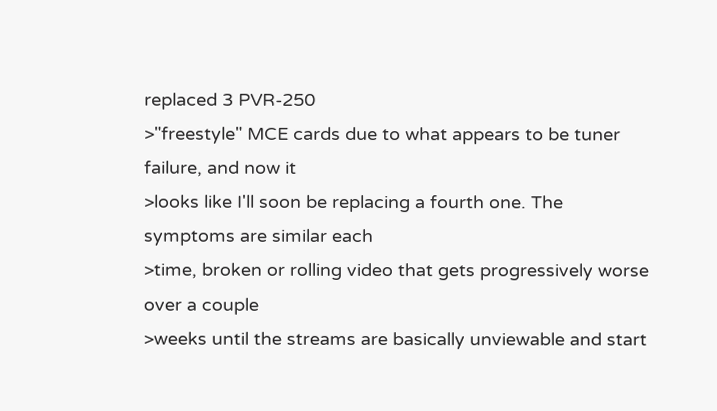replaced 3 PVR-250
>"freestyle" MCE cards due to what appears to be tuner failure, and now it
>looks like I'll soon be replacing a fourth one. The symptoms are similar each
>time, broken or rolling video that gets progressively worse over a couple
>weeks until the streams are basically unviewable and start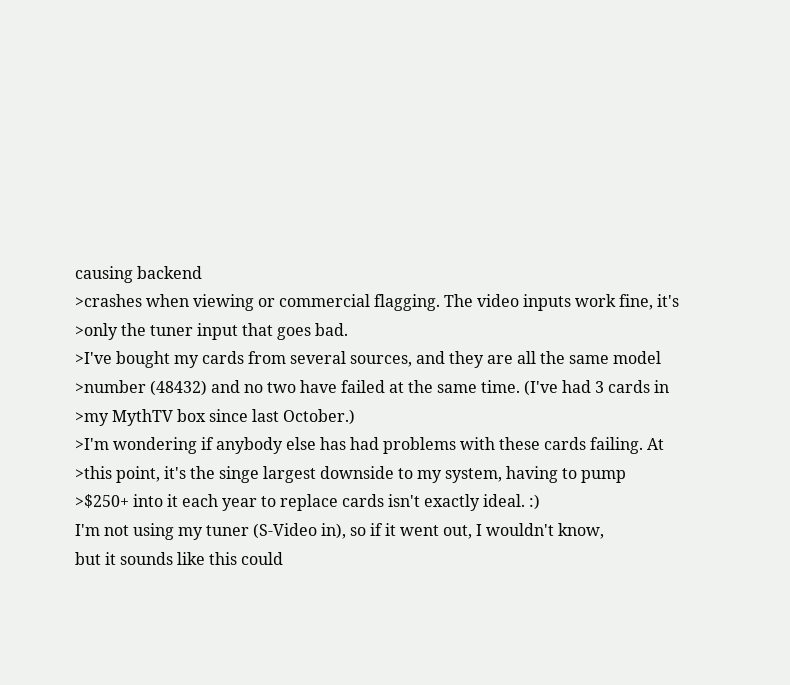causing backend
>crashes when viewing or commercial flagging. The video inputs work fine, it's
>only the tuner input that goes bad.
>I've bought my cards from several sources, and they are all the same model
>number (48432) and no two have failed at the same time. (I've had 3 cards in
>my MythTV box since last October.)
>I'm wondering if anybody else has had problems with these cards failing. At
>this point, it's the singe largest downside to my system, having to pump
>$250+ into it each year to replace cards isn't exactly ideal. :)
I'm not using my tuner (S-Video in), so if it went out, I wouldn't know,
but it sounds like this could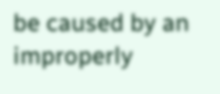be caused by an improperly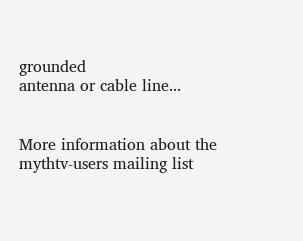grounded
antenna or cable line...


More information about the mythtv-users mailing list